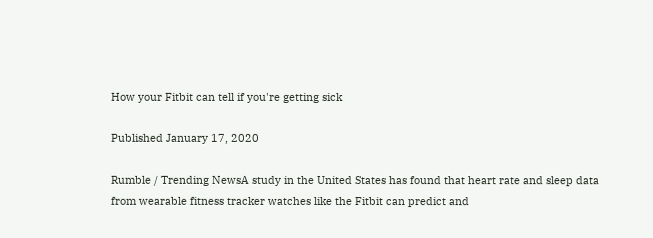How your Fitbit can tell if you're getting sick

Published January 17, 2020

Rumble / Trending NewsA study in the United States has found that heart rate and sleep data from wearable fitness tracker watches like the Fitbit can predict and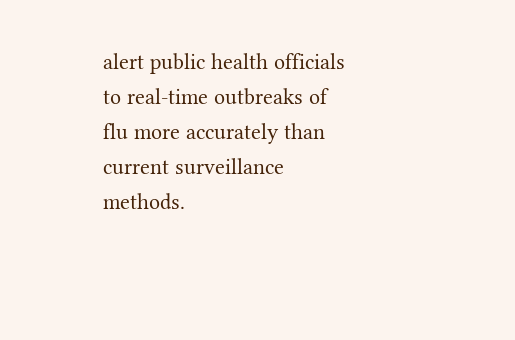alert public health officials to real-time outbreaks of flu more accurately than current surveillance methods.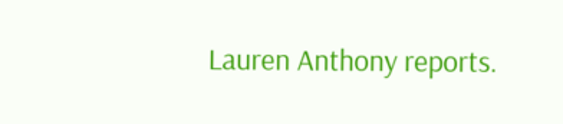Lauren Anthony reports.